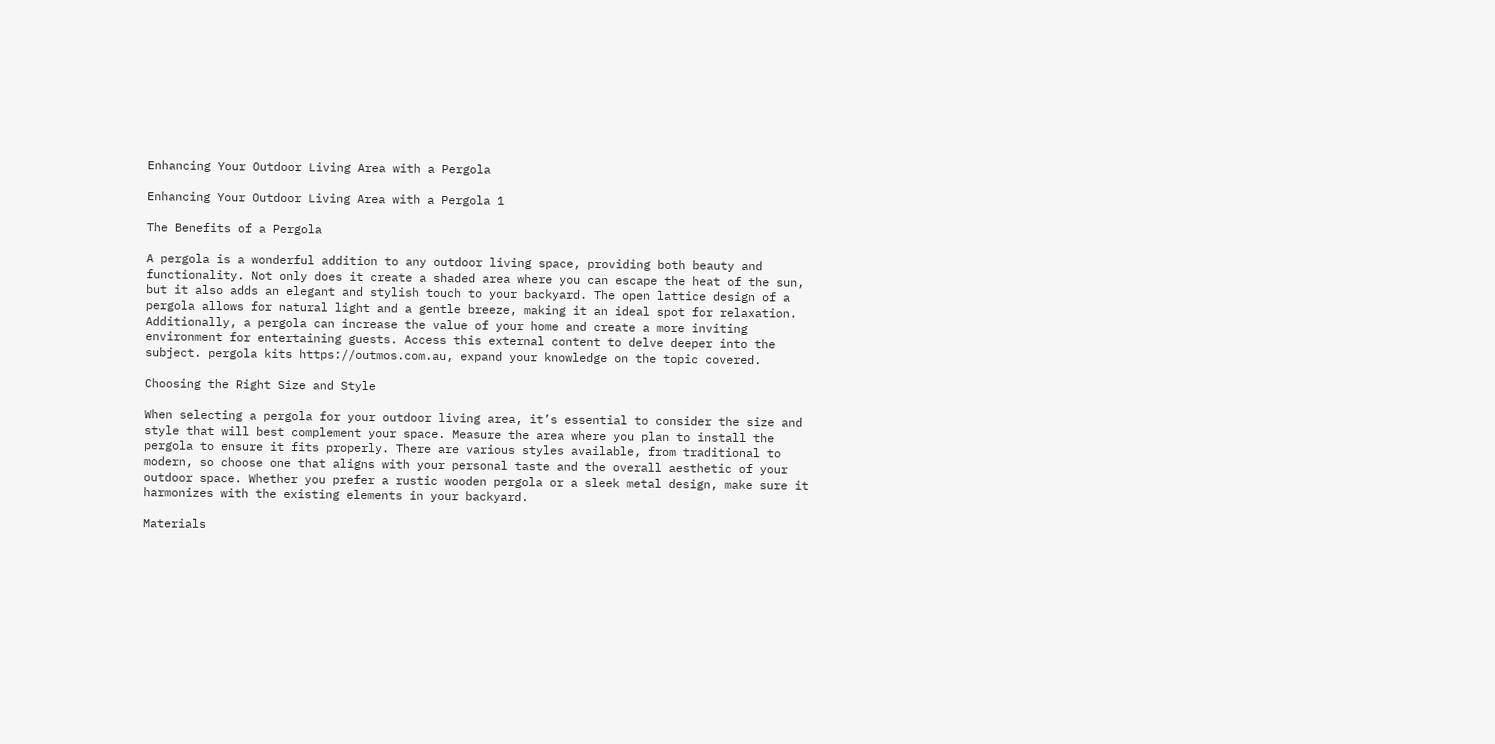Enhancing Your Outdoor Living Area with a Pergola

Enhancing Your Outdoor Living Area with a Pergola 1

The Benefits of a Pergola

A pergola is a wonderful addition to any outdoor living space, providing both beauty and functionality. Not only does it create a shaded area where you can escape the heat of the sun, but it also adds an elegant and stylish touch to your backyard. The open lattice design of a pergola allows for natural light and a gentle breeze, making it an ideal spot for relaxation. Additionally, a pergola can increase the value of your home and create a more inviting environment for entertaining guests. Access this external content to delve deeper into the subject. pergola kits https://outmos.com.au, expand your knowledge on the topic covered.

Choosing the Right Size and Style

When selecting a pergola for your outdoor living area, it’s essential to consider the size and style that will best complement your space. Measure the area where you plan to install the pergola to ensure it fits properly. There are various styles available, from traditional to modern, so choose one that aligns with your personal taste and the overall aesthetic of your outdoor space. Whether you prefer a rustic wooden pergola or a sleek metal design, make sure it harmonizes with the existing elements in your backyard.

Materials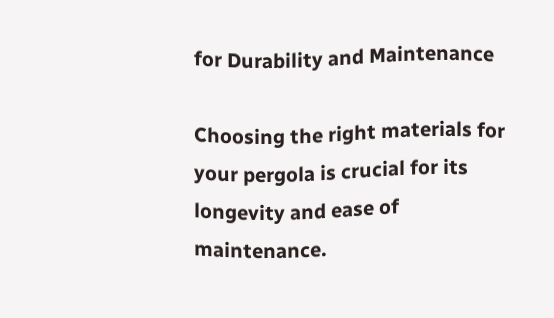for Durability and Maintenance

Choosing the right materials for your pergola is crucial for its longevity and ease of maintenance.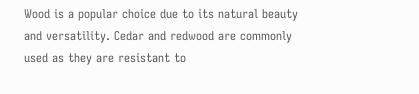Wood is a popular choice due to its natural beauty and versatility. Cedar and redwood are commonly used as they are resistant to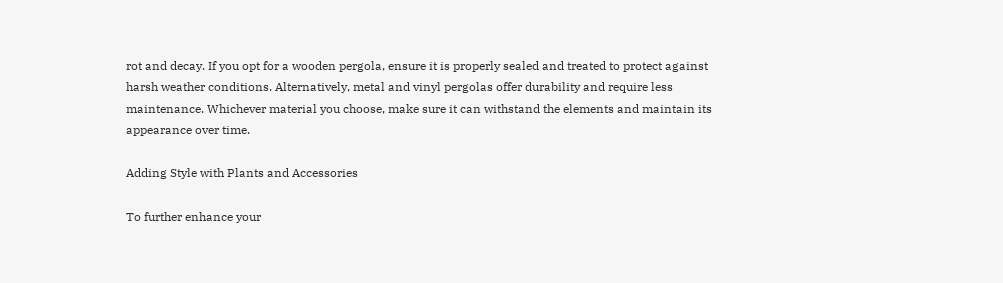rot and decay. If you opt for a wooden pergola, ensure it is properly sealed and treated to protect against harsh weather conditions. Alternatively, metal and vinyl pergolas offer durability and require less maintenance. Whichever material you choose, make sure it can withstand the elements and maintain its appearance over time.

Adding Style with Plants and Accessories

To further enhance your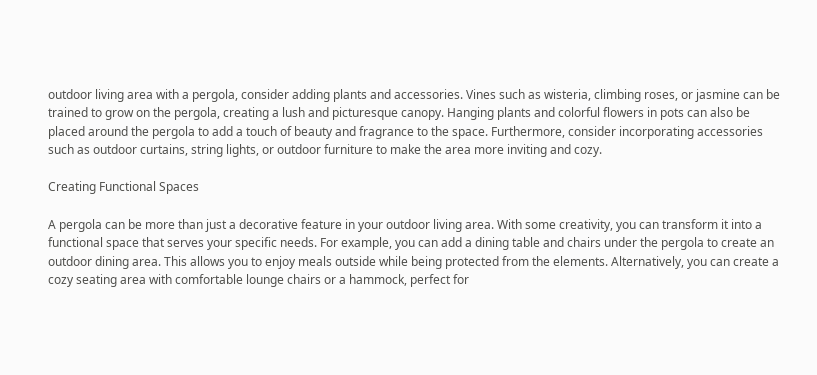outdoor living area with a pergola, consider adding plants and accessories. Vines such as wisteria, climbing roses, or jasmine can be trained to grow on the pergola, creating a lush and picturesque canopy. Hanging plants and colorful flowers in pots can also be placed around the pergola to add a touch of beauty and fragrance to the space. Furthermore, consider incorporating accessories such as outdoor curtains, string lights, or outdoor furniture to make the area more inviting and cozy.

Creating Functional Spaces

A pergola can be more than just a decorative feature in your outdoor living area. With some creativity, you can transform it into a functional space that serves your specific needs. For example, you can add a dining table and chairs under the pergola to create an outdoor dining area. This allows you to enjoy meals outside while being protected from the elements. Alternatively, you can create a cozy seating area with comfortable lounge chairs or a hammock, perfect for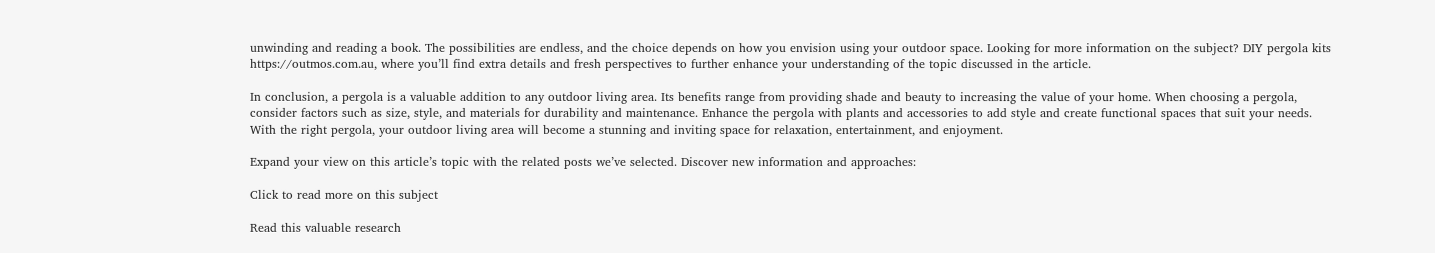unwinding and reading a book. The possibilities are endless, and the choice depends on how you envision using your outdoor space. Looking for more information on the subject? DIY pergola kits https://outmos.com.au, where you’ll find extra details and fresh perspectives to further enhance your understanding of the topic discussed in the article.

In conclusion, a pergola is a valuable addition to any outdoor living area. Its benefits range from providing shade and beauty to increasing the value of your home. When choosing a pergola, consider factors such as size, style, and materials for durability and maintenance. Enhance the pergola with plants and accessories to add style and create functional spaces that suit your needs. With the right pergola, your outdoor living area will become a stunning and inviting space for relaxation, entertainment, and enjoyment.

Expand your view on this article’s topic with the related posts we’ve selected. Discover new information and approaches:

Click to read more on this subject

Read this valuable research